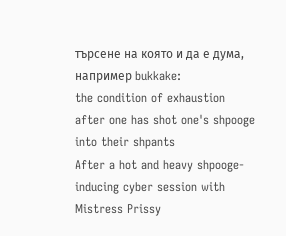търсене на която и да е дума, например bukkake:
the condition of exhaustion after one has shot one's shpooge into their shpants
After a hot and heavy shpooge-inducing cyber session with Mistress Prissy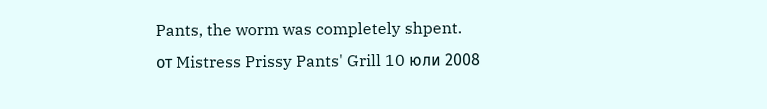Pants, the worm was completely shpent.
от Mistress Prissy Pants' Grill 10 юли 2008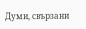Думи, свързани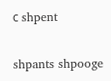с shpent

shpants shpooge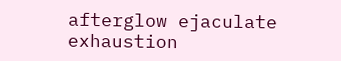afterglow ejaculate exhaustion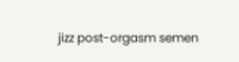jizz post-orgasm semen